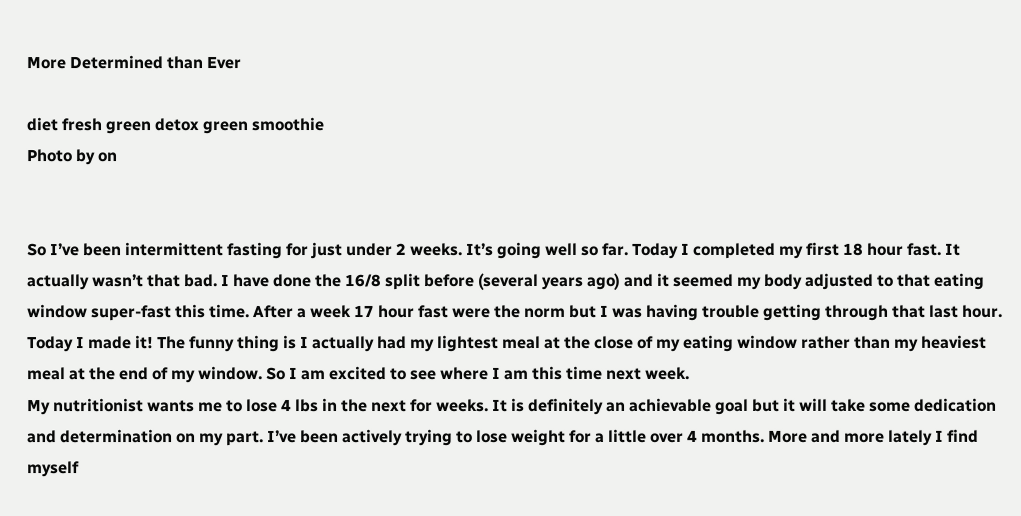More Determined than Ever

diet fresh green detox green smoothie
Photo by on


So I’ve been intermittent fasting for just under 2 weeks. It’s going well so far. Today I completed my first 18 hour fast. It actually wasn’t that bad. I have done the 16/8 split before (several years ago) and it seemed my body adjusted to that eating window super-fast this time. After a week 17 hour fast were the norm but I was having trouble getting through that last hour. Today I made it! The funny thing is I actually had my lightest meal at the close of my eating window rather than my heaviest meal at the end of my window. So I am excited to see where I am this time next week.
My nutritionist wants me to lose 4 lbs in the next for weeks. It is definitely an achievable goal but it will take some dedication and determination on my part. I’ve been actively trying to lose weight for a little over 4 months. More and more lately I find myself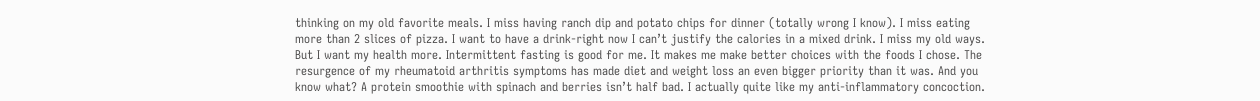thinking on my old favorite meals. I miss having ranch dip and potato chips for dinner (totally wrong I know). I miss eating more than 2 slices of pizza. I want to have a drink-right now I can’t justify the calories in a mixed drink. I miss my old ways.
But I want my health more. Intermittent fasting is good for me. It makes me make better choices with the foods I chose. The resurgence of my rheumatoid arthritis symptoms has made diet and weight loss an even bigger priority than it was. And you know what? A protein smoothie with spinach and berries isn’t half bad. I actually quite like my anti-inflammatory concoction.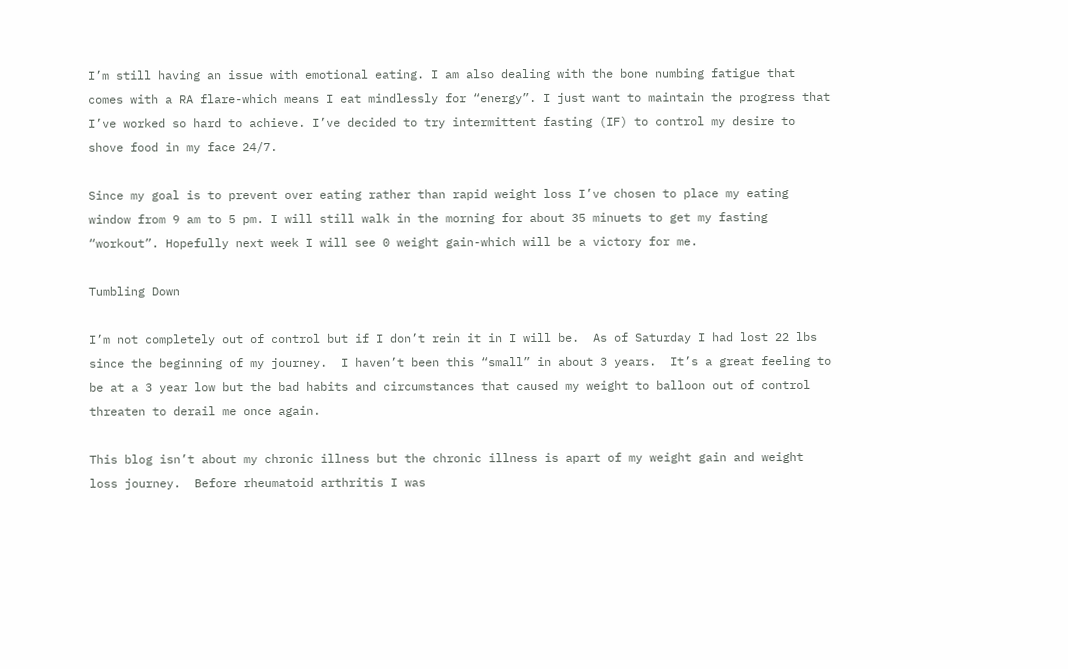I’m still having an issue with emotional eating. I am also dealing with the bone numbing fatigue that comes with a RA flare-which means I eat mindlessly for “energy”. I just want to maintain the progress that I’ve worked so hard to achieve. I’ve decided to try intermittent fasting (IF) to control my desire to shove food in my face 24/7.

Since my goal is to prevent over eating rather than rapid weight loss I’ve chosen to place my eating window from 9 am to 5 pm. I will still walk in the morning for about 35 minuets to get my fasting “workout”. Hopefully next week I will see 0 weight gain-which will be a victory for me.

Tumbling Down

I’m not completely out of control but if I don’t rein it in I will be.  As of Saturday I had lost 22 lbs since the beginning of my journey.  I haven’t been this “small” in about 3 years.  It’s a great feeling to be at a 3 year low but the bad habits and circumstances that caused my weight to balloon out of control threaten to derail me once again.

This blog isn’t about my chronic illness but the chronic illness is apart of my weight gain and weight loss journey.  Before rheumatoid arthritis I was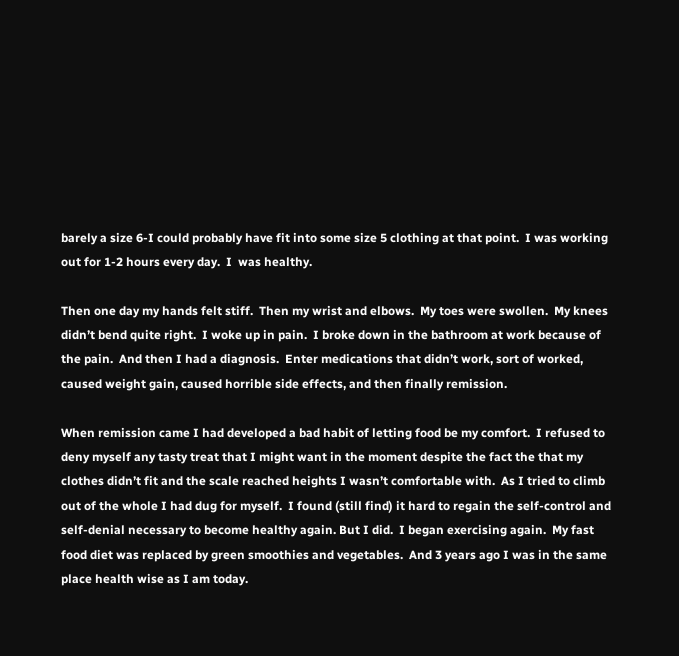barely a size 6-I could probably have fit into some size 5 clothing at that point.  I was working out for 1-2 hours every day.  I  was healthy.

Then one day my hands felt stiff.  Then my wrist and elbows.  My toes were swollen.  My knees didn’t bend quite right.  I woke up in pain.  I broke down in the bathroom at work because of the pain.  And then I had a diagnosis.  Enter medications that didn’t work, sort of worked, caused weight gain, caused horrible side effects, and then finally remission.

When remission came I had developed a bad habit of letting food be my comfort.  I refused to deny myself any tasty treat that I might want in the moment despite the fact the that my clothes didn’t fit and the scale reached heights I wasn’t comfortable with.  As I tried to climb out of the whole I had dug for myself.  I found (still find) it hard to regain the self-control and self-denial necessary to become healthy again. But I did.  I began exercising again.  My fast food diet was replaced by green smoothies and vegetables.  And 3 years ago I was in the same place health wise as I am today.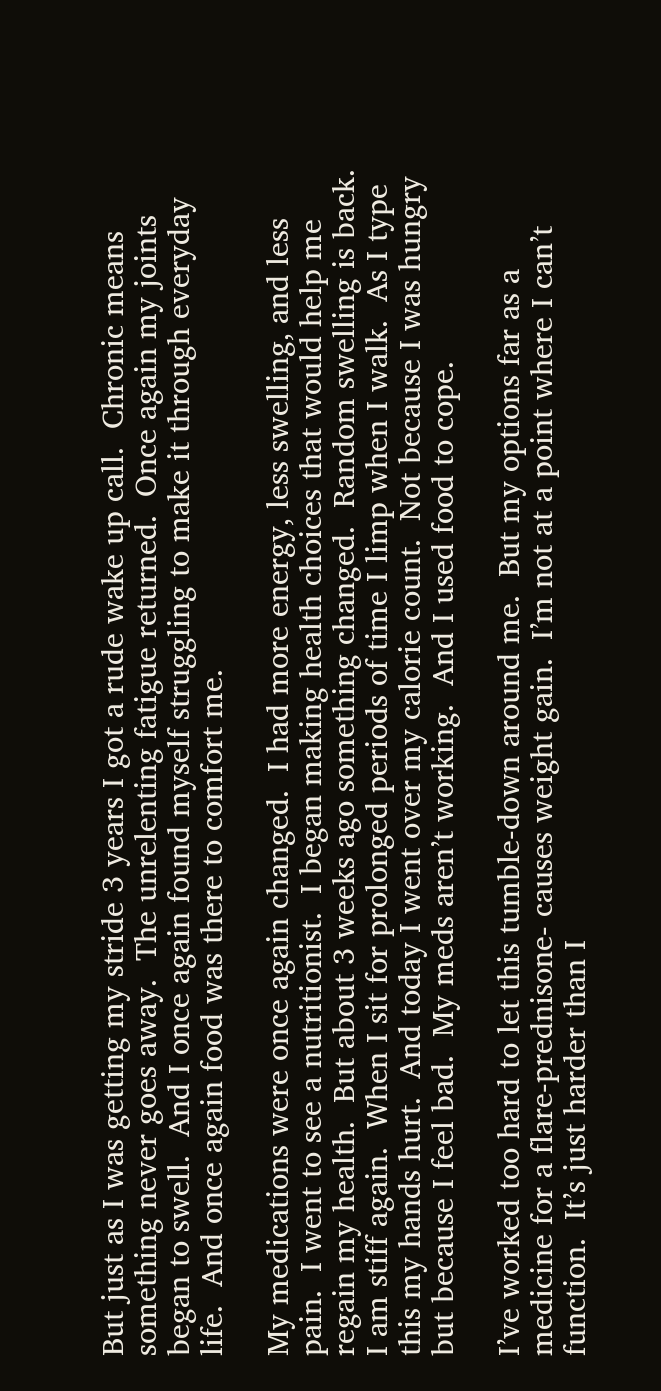But just as I was getting my stride 3 years I got a rude wake up call.  Chronic means something never goes away.  The unrelenting fatigue returned.  Once again my joints began to swell.  And I once again found myself struggling to make it through everyday life.  And once again food was there to comfort me.

My medications were once again changed.  I had more energy, less swelling, and less pain.  I went to see a nutritionist.  I began making health choices that would help me regain my health.  But about 3 weeks ago something changed.  Random swelling is back.  I am stiff again.  When I sit for prolonged periods of time I limp when I walk.  As I type this my hands hurt.  And today I went over my calorie count.  Not because I was hungry but because I feel bad.  My meds aren’t working.  And I used food to cope.

I’ve worked too hard to let this tumble-down around me.  But my options far as a medicine for a flare-prednisone- causes weight gain.  I’m not at a point where I can’t function.  It’s just harder than I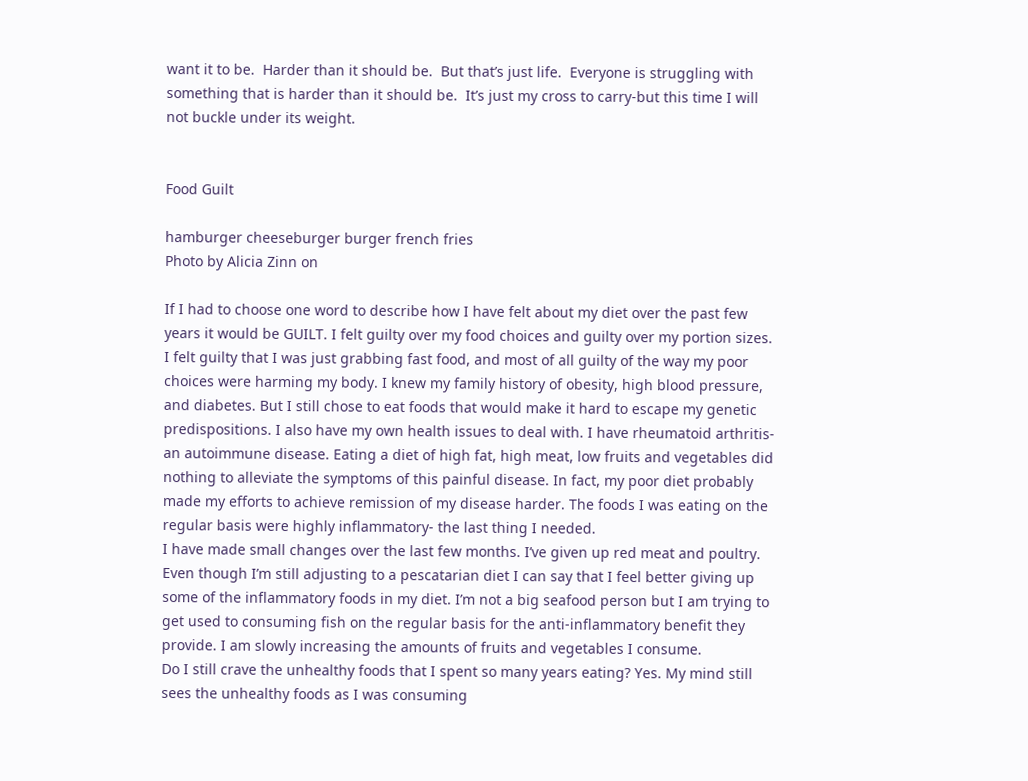want it to be.  Harder than it should be.  But that’s just life.  Everyone is struggling with something that is harder than it should be.  It’s just my cross to carry-but this time I will not buckle under its weight.


Food Guilt

hamburger cheeseburger burger french fries
Photo by Alicia Zinn on

If I had to choose one word to describe how I have felt about my diet over the past few years it would be GUILT. I felt guilty over my food choices and guilty over my portion sizes. I felt guilty that I was just grabbing fast food, and most of all guilty of the way my poor choices were harming my body. I knew my family history of obesity, high blood pressure, and diabetes. But I still chose to eat foods that would make it hard to escape my genetic predispositions. I also have my own health issues to deal with. I have rheumatoid arthritis-an autoimmune disease. Eating a diet of high fat, high meat, low fruits and vegetables did nothing to alleviate the symptoms of this painful disease. In fact, my poor diet probably made my efforts to achieve remission of my disease harder. The foods I was eating on the regular basis were highly inflammatory- the last thing I needed.
I have made small changes over the last few months. I’ve given up red meat and poultry. Even though I’m still adjusting to a pescatarian diet I can say that I feel better giving up some of the inflammatory foods in my diet. I’m not a big seafood person but I am trying to get used to consuming fish on the regular basis for the anti-inflammatory benefit they provide. I am slowly increasing the amounts of fruits and vegetables I consume.
Do I still crave the unhealthy foods that I spent so many years eating? Yes. My mind still sees the unhealthy foods as I was consuming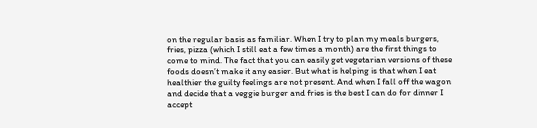on the regular basis as familiar. When I try to plan my meals burgers, fries, pizza (which I still eat a few times a month) are the first things to come to mind. The fact that you can easily get vegetarian versions of these foods doesn’t make it any easier. But what is helping is that when I eat healthier the guilty feelings are not present. And when I fall off the wagon and decide that a veggie burger and fries is the best I can do for dinner I accept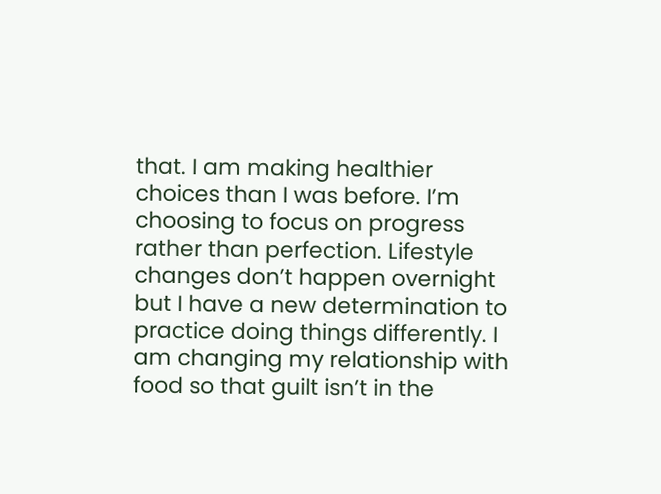that. I am making healthier choices than I was before. I’m choosing to focus on progress rather than perfection. Lifestyle changes don’t happen overnight but I have a new determination to practice doing things differently. I am changing my relationship with food so that guilt isn’t in the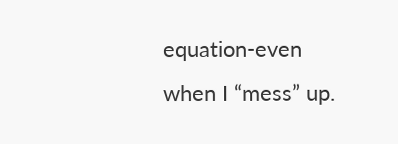equation-even when I “mess” up.